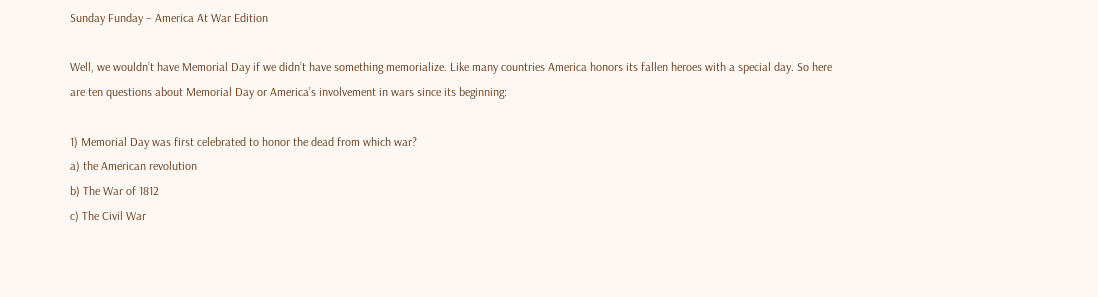Sunday Funday – America At War Edition

Well, we wouldn’t have Memorial Day if we didn’t have something memorialize. Like many countries America honors its fallen heroes with a special day. So here are ten questions about Memorial Day or America’s involvement in wars since its beginning:

1) Memorial Day was first celebrated to honor the dead from which war?
a) the American revolution
b) The War of 1812
c) The Civil War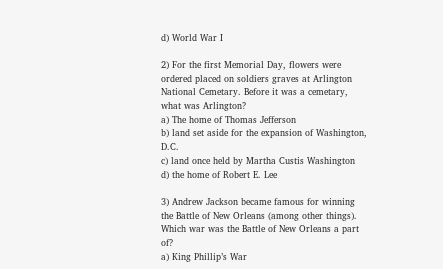d) World War I

2) For the first Memorial Day, flowers were ordered placed on soldiers graves at Arlington National Cemetary. Before it was a cemetary, what was Arlington?
a) The home of Thomas Jefferson
b) land set aside for the expansion of Washington, D.C.
c) land once held by Martha Custis Washington
d) the home of Robert E. Lee

3) Andrew Jackson became famous for winning the Battle of New Orleans (among other things). Which war was the Battle of New Orleans a part of?
a) King Phillip’s War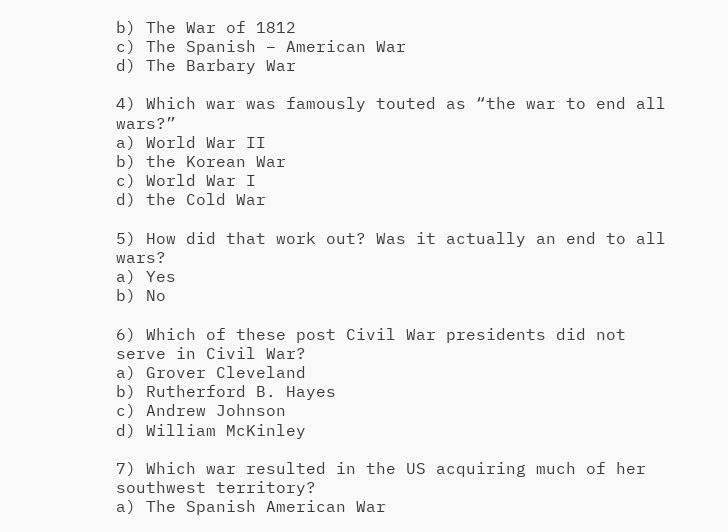b) The War of 1812
c) The Spanish – American War
d) The Barbary War

4) Which war was famously touted as “the war to end all wars?”
a) World War II
b) the Korean War
c) World War I
d) the Cold War

5) How did that work out? Was it actually an end to all wars?
a) Yes
b) No

6) Which of these post Civil War presidents did not serve in Civil War?
a) Grover Cleveland
b) Rutherford B. Hayes
c) Andrew Johnson
d) William McKinley

7) Which war resulted in the US acquiring much of her southwest territory?
a) The Spanish American War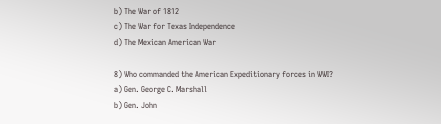b) The War of 1812
c) The War for Texas Independence
d) The Mexican American War

8) Who commanded the American Expeditionary forces in WWI?
a) Gen. George C. Marshall
b) Gen. John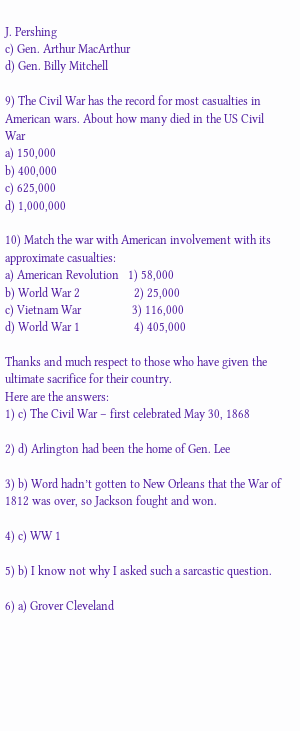J. Pershing
c) Gen. Arthur MacArthur
d) Gen. Billy Mitchell

9) The Civil War has the record for most casualties in American wars. About how many died in the US Civil War
a) 150,000
b) 400,000
c) 625,000
d) 1,000,000

10) Match the war with American involvement with its approximate casualties:
a) American Revolution   1) 58,000
b) World War 2                  2) 25,000
c) Vietnam War                 3) 116,000
d) World War 1                  4) 405,000

Thanks and much respect to those who have given the ultimate sacrifice for their country.
Here are the answers:
1) c) The Civil War – first celebrated May 30, 1868

2) d) Arlington had been the home of Gen. Lee

3) b) Word hadn’t gotten to New Orleans that the War of 1812 was over, so Jackson fought and won.

4) c) WW 1

5) b) I know not why I asked such a sarcastic question.

6) a) Grover Cleveland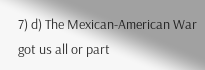7) d) The Mexican-American War got us all or part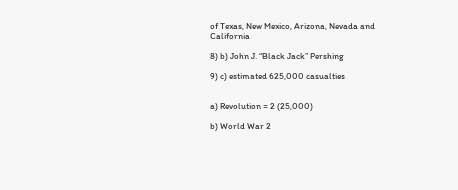of Texas, New Mexico, Arizona, Nevada and California

8) b) John J. “Black Jack” Pershing

9) c) estimated 625,000 casualties


a) Revolution = 2 (25,000)

b) World War 2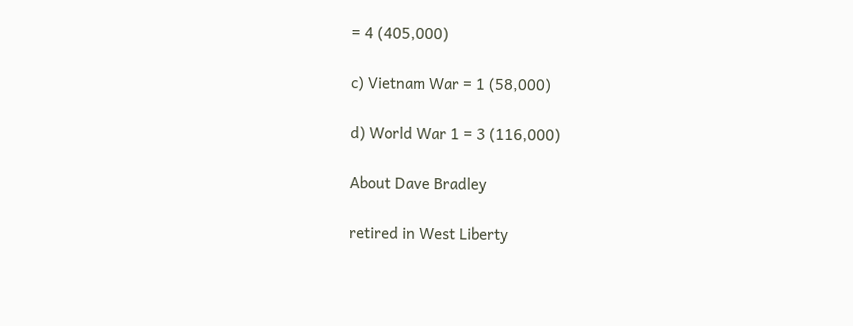= 4 (405,000)

c) Vietnam War = 1 (58,000)

d) World War 1 = 3 (116,000)

About Dave Bradley

retired in West Liberty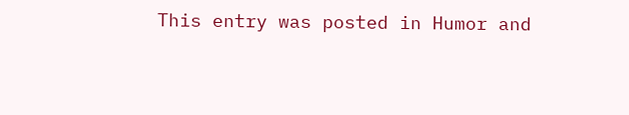This entry was posted in Humor and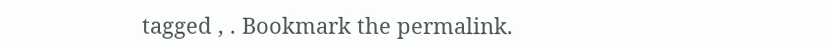tagged , . Bookmark the permalink.